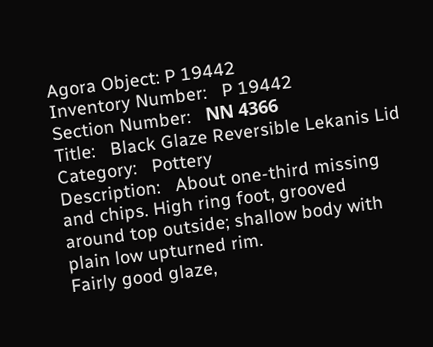Agora Object: P 19442
Inventory Number:   P 19442
Section Number:   ΝΝ 4366
Title:   Black Glaze Reversible Lekanis Lid
Category:   Pottery
Description:   About one-third missing and chips. High ring foot, grooved around top outside; shallow body with plain low upturned rim.
Fairly good glaze,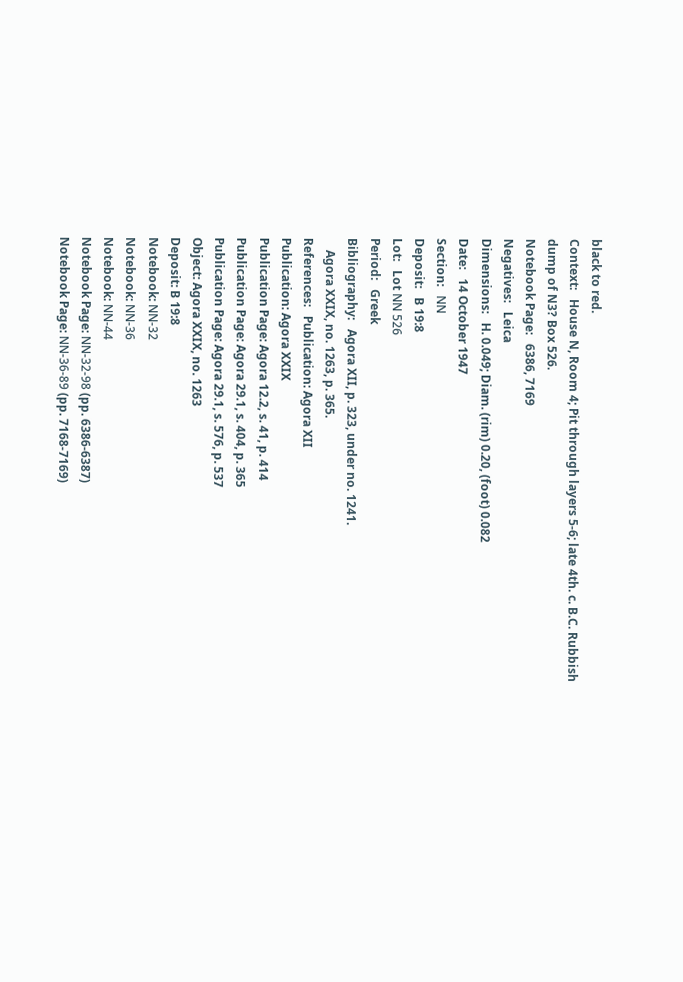black to red.
Context:   House N, Room 4; Pit through layers 5-6; late 4th. c. B.C. Rubbish dump of N3? Box 526.
Notebook Page:   6386, 7169
Negatives:   Leica
Dimensions:   H. 0.049; Diam. (rim) 0.20, (foot) 0.082
Date:   14 October 1947
Section:   ΝΝ
Deposit:   B 19:8
Lot:   Lot ΝΝ 526
Period:   Greek
Bibliography:   Agora XII, p. 323, under no. 1241.
    Agora XXIX, no. 1263, p. 365.
References:   Publication: Agora XII
Publication: Agora XXIX
Publication Page: Agora 12.2, s. 41, p. 414
Publication Page: Agora 29.1, s. 404, p. 365
Publication Page: Agora 29.1, s. 576, p. 537
Object: Agora XXIX, no. 1263
Deposit: B 19:8
Notebook: ΝΝ-32
Notebook: ΝΝ-36
Notebook: ΝΝ-44
Notebook Page: ΝΝ-32-98 (pp. 6386-6387)
Notebook Page: ΝΝ-36-89 (pp. 7168-7169)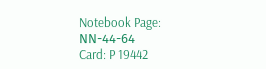Notebook Page: ΝΝ-44-64
Card: P 19442